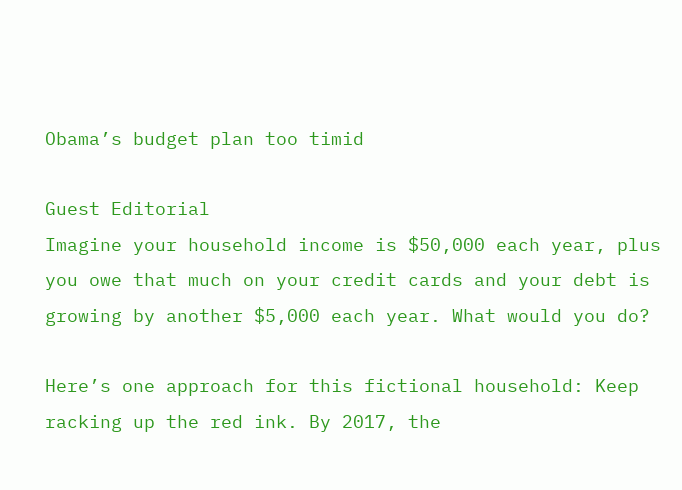Obama’s budget plan too timid

Guest Editorial
Imagine your household income is $50,000 each year, plus you owe that much on your credit cards and your debt is growing by another $5,000 each year. What would you do?

Here’s one approach for this fictional household: Keep racking up the red ink. By 2017, the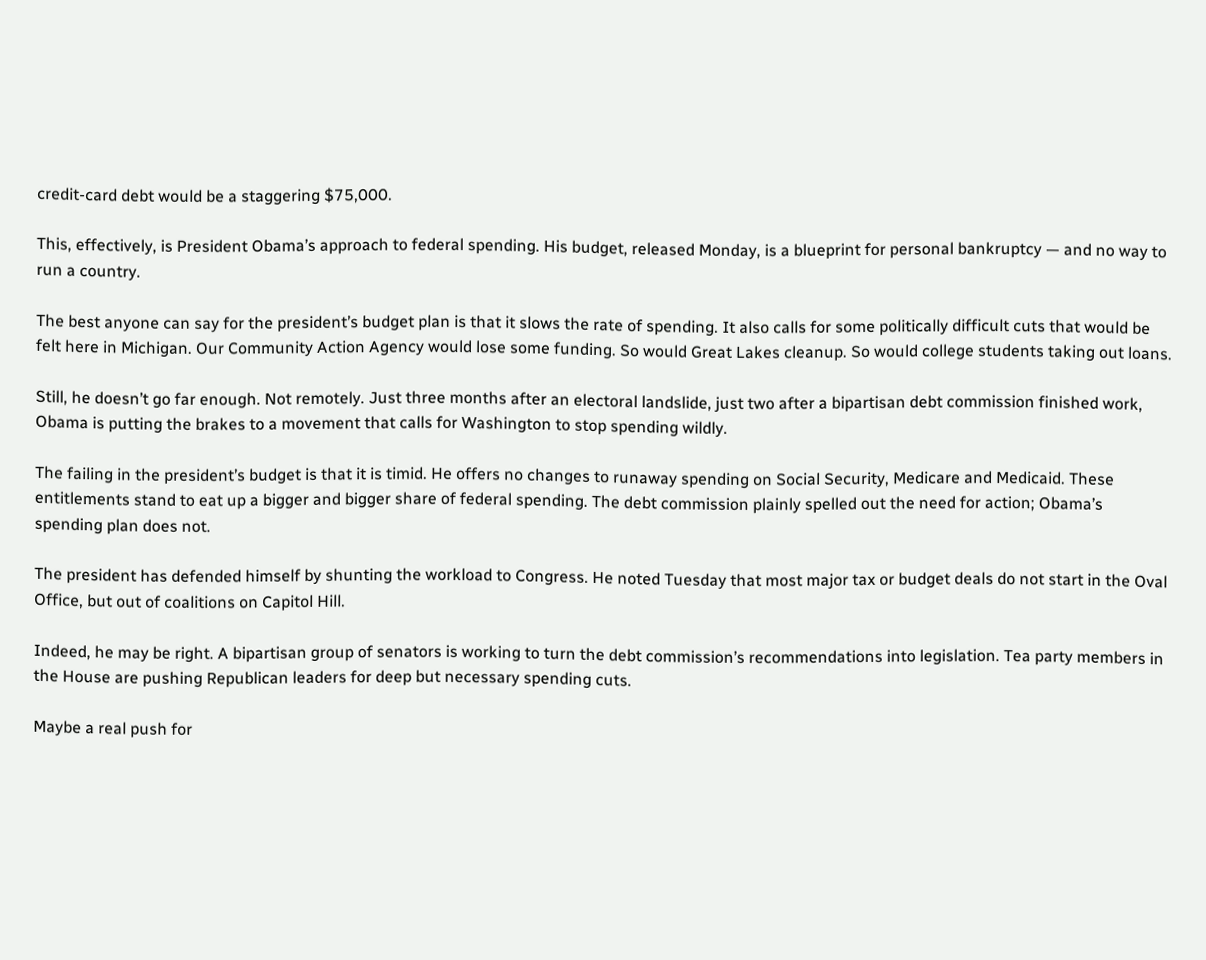credit-card debt would be a staggering $75,000.

This, effectively, is President Obama’s approach to federal spending. His budget, released Monday, is a blueprint for personal bankruptcy — and no way to run a country.

The best anyone can say for the president’s budget plan is that it slows the rate of spending. It also calls for some politically difficult cuts that would be felt here in Michigan. Our Community Action Agency would lose some funding. So would Great Lakes cleanup. So would college students taking out loans.

Still, he doesn’t go far enough. Not remotely. Just three months after an electoral landslide, just two after a bipartisan debt commission finished work, Obama is putting the brakes to a movement that calls for Washington to stop spending wildly.

The failing in the president’s budget is that it is timid. He offers no changes to runaway spending on Social Security, Medicare and Medicaid. These entitlements stand to eat up a bigger and bigger share of federal spending. The debt commission plainly spelled out the need for action; Obama’s spending plan does not.

The president has defended himself by shunting the workload to Congress. He noted Tuesday that most major tax or budget deals do not start in the Oval Office, but out of coalitions on Capitol Hill.

Indeed, he may be right. A bipartisan group of senators is working to turn the debt commission’s recommendations into legislation. Tea party members in the House are pushing Republican leaders for deep but necessary spending cuts.

Maybe a real push for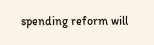spending reform will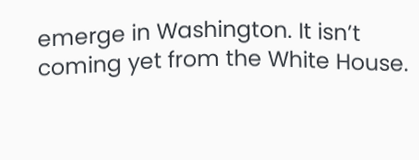emerge in Washington. It isn’t coming yet from the White House.